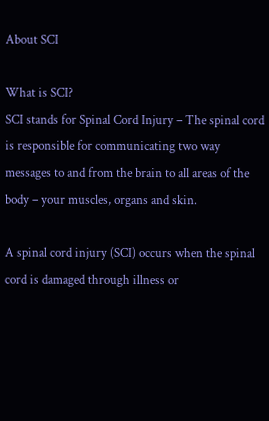About SCI

What is SCI?
SCI stands for Spinal Cord Injury – The spinal cord is responsible for communicating two way messages to and from the brain to all areas of the body – your muscles, organs and skin.

A spinal cord injury (SCI) occurs when the spinal cord is damaged through illness or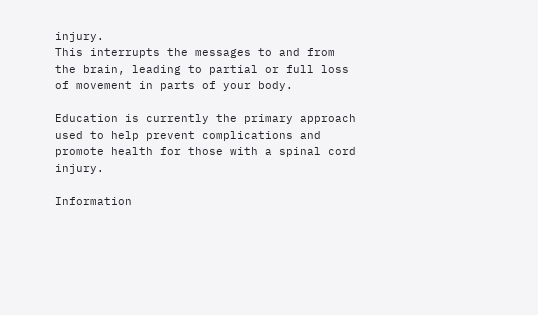injury.
This interrupts the messages to and from the brain, leading to partial or full loss of movement in parts of your body.

Education is currently the primary approach used to help prevent complications and promote health for those with a spinal cord injury.

Information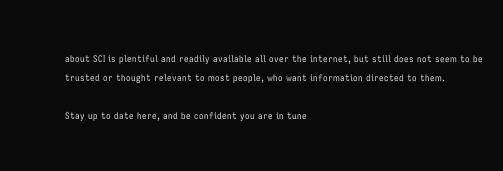about SCI is plentiful and readily available all over the internet, but still does not seem to be trusted or thought relevant to most people, who want information directed to them.

Stay up to date here, and be confident you are in tune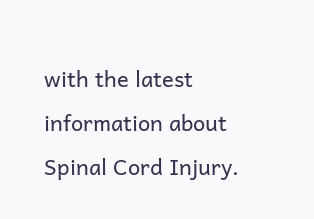with the latest information about Spinal Cord Injury.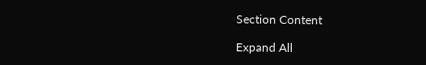Section Content

Expand All